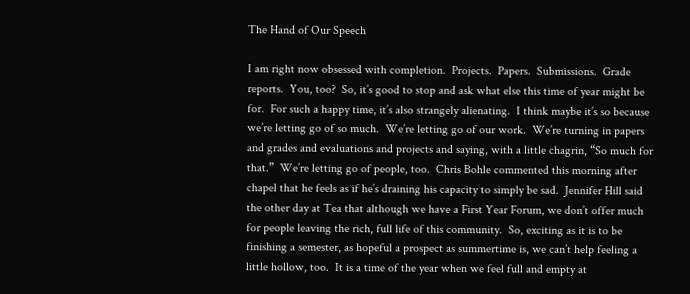The Hand of Our Speech

I am right now obsessed with completion.  Projects.  Papers.  Submissions.  Grade reports.  You, too?  So, it’s good to stop and ask what else this time of year might be for.  For such a happy time, it’s also strangely alienating.  I think maybe it’s so because we’re letting go of so much.  We’re letting go of our work.  We’re turning in papers and grades and evaluations and projects and saying, with a little chagrin, “So much for that.”  We’re letting go of people, too.  Chris Bohle commented this morning after chapel that he feels as if he’s draining his capacity to simply be sad.  Jennifer Hill said the other day at Tea that although we have a First Year Forum, we don’t offer much for people leaving the rich, full life of this community.  So, exciting as it is to be finishing a semester, as hopeful a prospect as summertime is, we can’t help feeling a little hollow, too.  It is a time of the year when we feel full and empty at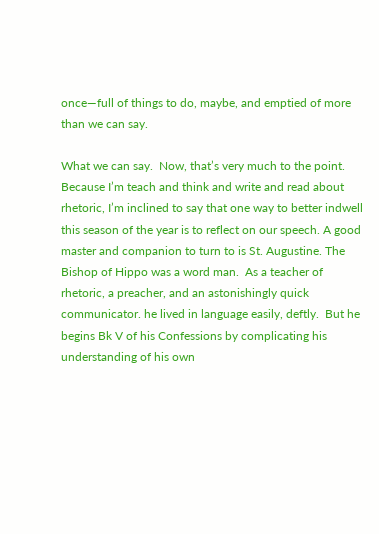once—full of things to do, maybe, and emptied of more than we can say.

What we can say.  Now, that’s very much to the point.  Because I’m teach and think and write and read about rhetoric, I’m inclined to say that one way to better indwell this season of the year is to reflect on our speech. A good master and companion to turn to is St. Augustine. The Bishop of Hippo was a word man.  As a teacher of rhetoric, a preacher, and an astonishingly quick communicator. he lived in language easily, deftly.  But he begins Bk V of his Confessions by complicating his understanding of his own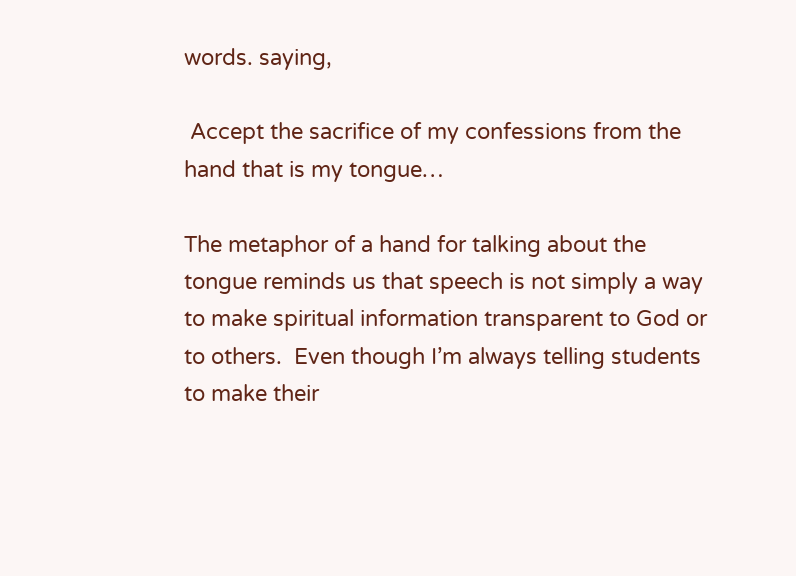words. saying,

 Accept the sacrifice of my confessions from the hand that is my tongue…

The metaphor of a hand for talking about the tongue reminds us that speech is not simply a way to make spiritual information transparent to God or to others.  Even though I’m always telling students to make their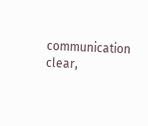communication clear,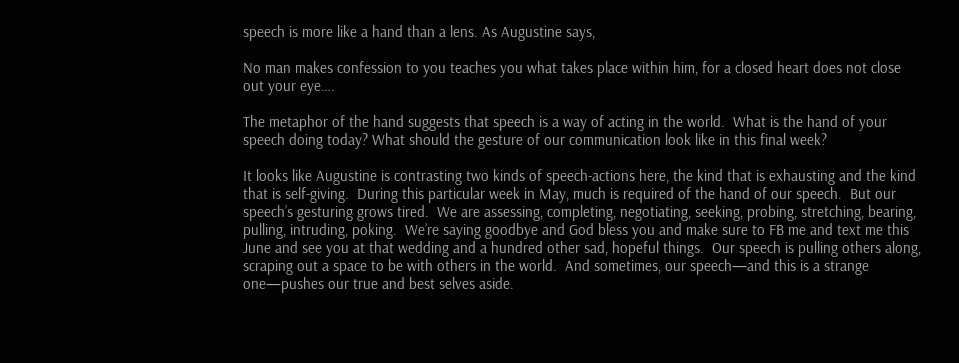speech is more like a hand than a lens. As Augustine says,

No man makes confession to you teaches you what takes place within him, for a closed heart does not close out your eye….

The metaphor of the hand suggests that speech is a way of acting in the world.  What is the hand of your speech doing today? What should the gesture of our communication look like in this final week?

It looks like Augustine is contrasting two kinds of speech-actions here, the kind that is exhausting and the kind that is self-giving.  During this particular week in May, much is required of the hand of our speech.  But our speech’s gesturing grows tired.  We are assessing, completing, negotiating, seeking, probing, stretching, bearing, pulling, intruding, poking.  We’re saying goodbye and God bless you and make sure to FB me and text me this June and see you at that wedding and a hundred other sad, hopeful things.  Our speech is pulling others along, scraping out a space to be with others in the world.  And sometimes, our speech—and this is a strange one—pushes our true and best selves aside.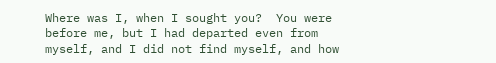Where was I, when I sought you?  You were before me, but I had departed even from myself, and I did not find myself, and how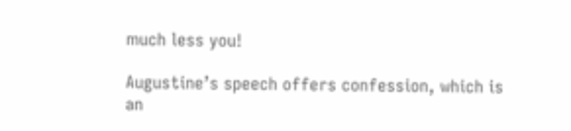much less you!

Augustine’s speech offers confession, which is an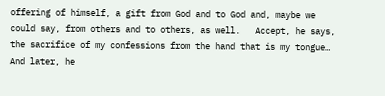offering of himself, a gift from God and to God and, maybe we could say, from others and to others, as well.   Accept, he says, the sacrifice of my confessions from the hand that is my tongue…  And later, he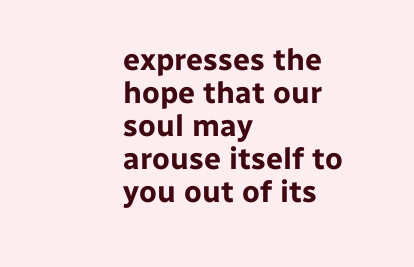expresses the hope that our soul may arouse itself to you out of its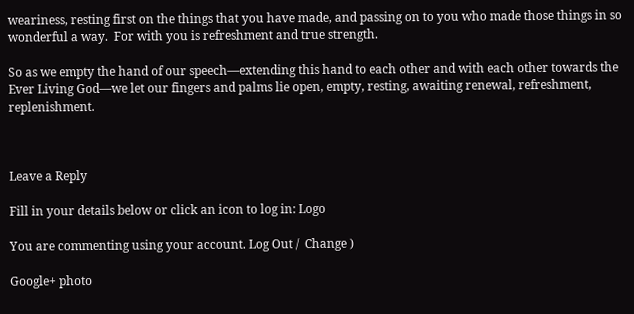weariness, resting first on the things that you have made, and passing on to you who made those things in so wonderful a way.  For with you is refreshment and true strength.

So as we empty the hand of our speech—extending this hand to each other and with each other towards the Ever Living God—we let our fingers and palms lie open, empty, resting, awaiting renewal, refreshment, replenishment.



Leave a Reply

Fill in your details below or click an icon to log in: Logo

You are commenting using your account. Log Out /  Change )

Google+ photo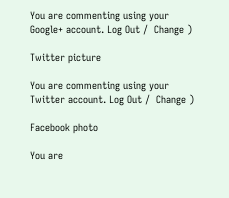You are commenting using your Google+ account. Log Out /  Change )

Twitter picture

You are commenting using your Twitter account. Log Out /  Change )

Facebook photo

You are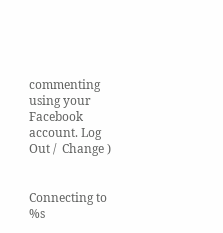commenting using your Facebook account. Log Out /  Change )


Connecting to %s